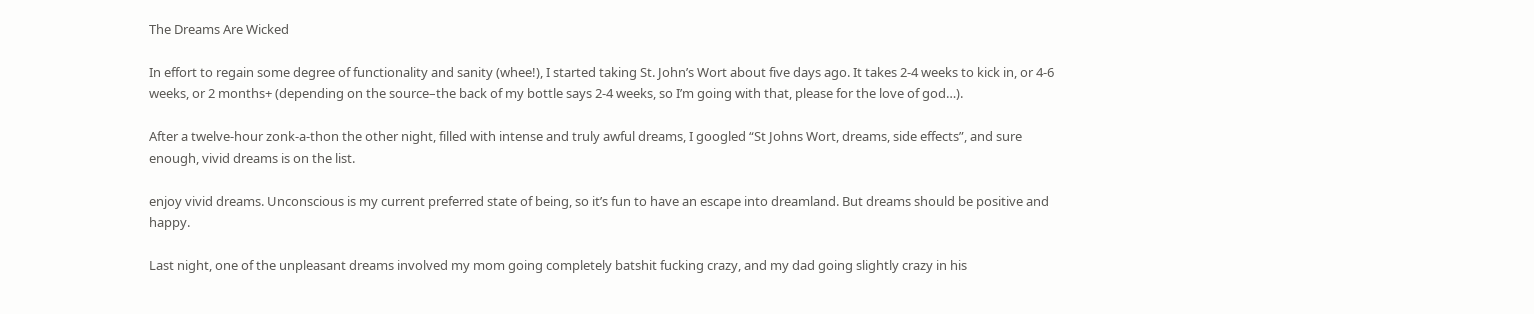The Dreams Are Wicked

In effort to regain some degree of functionality and sanity (whee!), I started taking St. John’s Wort about five days ago. It takes 2-4 weeks to kick in, or 4-6 weeks, or 2 months+ (depending on the source–the back of my bottle says 2-4 weeks, so I’m going with that, please for the love of god…).

After a twelve-hour zonk-a-thon the other night, filled with intense and truly awful dreams, I googled “St Johns Wort, dreams, side effects”, and sure enough, vivid dreams is on the list.

enjoy vivid dreams. Unconscious is my current preferred state of being, so it’s fun to have an escape into dreamland. But dreams should be positive and happy.

Last night, one of the unpleasant dreams involved my mom going completely batshit fucking crazy, and my dad going slightly crazy in his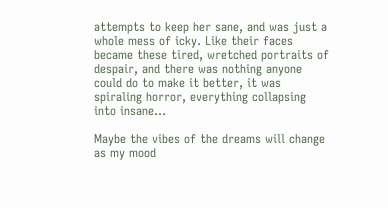attempts to keep her sane, and was just a whole mess of icky. Like their faces became these tired, wretched portraits of despair, and there was nothing anyone could do to make it better, it was spiraling horror, everything collapsing into insane…

Maybe the vibes of the dreams will change as my mood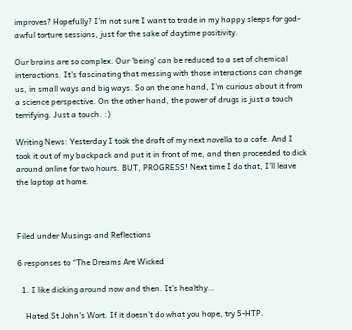improves? Hopefully? I’m not sure I want to trade in my happy sleeps for god-awful torture sessions, just for the sake of daytime positivity.

Our brains are so complex. Our ‘being’ can be reduced to a set of chemical interactions. It’s fascinating that messing with those interactions can change us, in small ways and big ways. So on the one hand, I’m curious about it from a science perspective. On the other hand, the power of drugs is just a touch terrifying. Just a touch. :)

Writing News: Yesterday I took the draft of my next novella to a cafe. And I took it out of my backpack and put it in front of me, and then proceeded to dick around online for two hours. BUT, PROGRESS! Next time I do that, I’ll leave the laptop at home.



Filed under Musings and Reflections

6 responses to “The Dreams Are Wicked

  1. I like dicking around now and then. It’s healthy…

    Hated St John’s Wort. If it doesn’t do what you hope, try 5-HTP.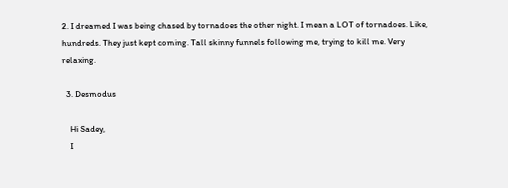2. I dreamed I was being chased by tornadoes the other night. I mean a LOT of tornadoes. Like, hundreds. They just kept coming. Tall skinny funnels following me, trying to kill me. Very relaxing.

  3. Desmodus

    Hi Sadey,
    I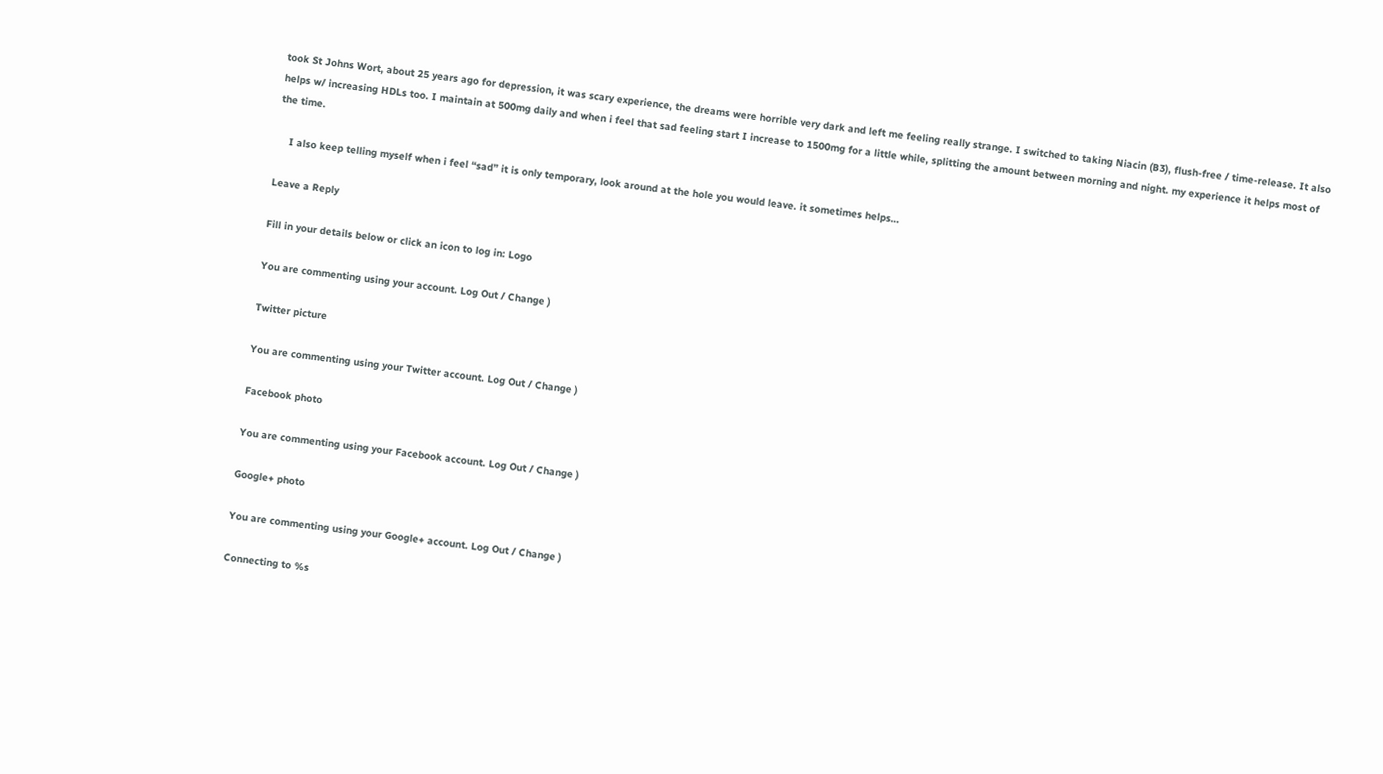took St Johns Wort, about 25 years ago for depression, it was scary experience, the dreams were horrible very dark and left me feeling really strange. I switched to taking Niacin (B3), flush-free / time-release. It also helps w/ increasing HDLs too. I maintain at 500mg daily and when i feel that sad feeling start I increase to 1500mg for a little while, splitting the amount between morning and night. my experience it helps most of the time.

    I also keep telling myself when i feel “sad” it is only temporary, look around at the hole you would leave. it sometimes helps…

Leave a Reply

Fill in your details below or click an icon to log in: Logo

You are commenting using your account. Log Out / Change )

Twitter picture

You are commenting using your Twitter account. Log Out / Change )

Facebook photo

You are commenting using your Facebook account. Log Out / Change )

Google+ photo

You are commenting using your Google+ account. Log Out / Change )

Connecting to %s